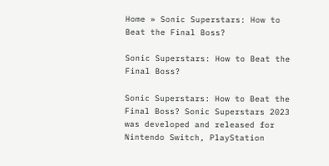Home » Sonic Superstars: How to Beat the Final Boss?

Sonic Superstars: How to Beat the Final Boss?

Sonic Superstars: How to Beat the Final Boss? Sonic Superstars 2023 was developed and released for Nintendo Switch, PlayStation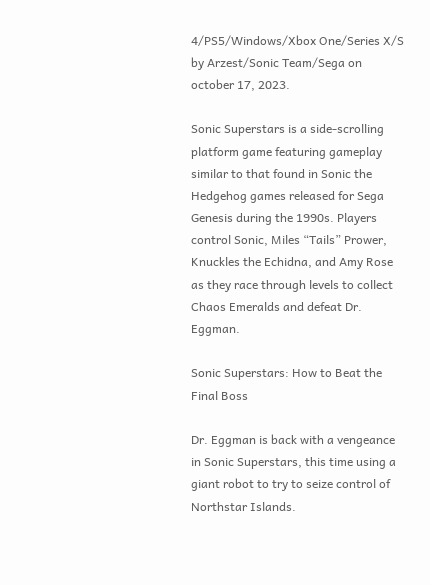4/PS5/Windows/Xbox One/Series X/S by Arzest/Sonic Team/Sega on october 17, 2023.

Sonic Superstars is a side-scrolling platform game featuring gameplay similar to that found in Sonic the Hedgehog games released for Sega Genesis during the 1990s. Players control Sonic, Miles “Tails” Prower, Knuckles the Echidna, and Amy Rose as they race through levels to collect Chaos Emeralds and defeat Dr. Eggman.

Sonic Superstars: How to Beat the Final Boss

Dr. Eggman is back with a vengeance in Sonic Superstars, this time using a giant robot to try to seize control of Northstar Islands.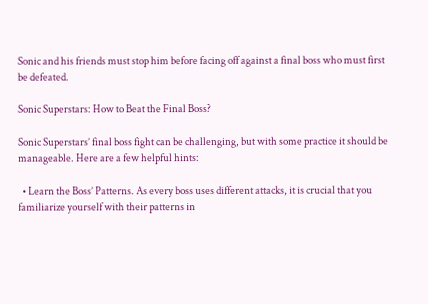Sonic and his friends must stop him before facing off against a final boss who must first be defeated.

Sonic Superstars: How to Beat the Final Boss?

Sonic Superstars’ final boss fight can be challenging, but with some practice it should be manageable. Here are a few helpful hints:

  • Learn the Boss’ Patterns. As every boss uses different attacks, it is crucial that you familiarize yourself with their patterns in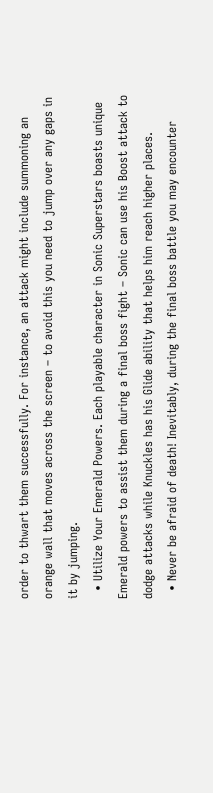order to thwart them successfully. For instance, an attack might include summoning an orange wall that moves across the screen – to avoid this you need to jump over any gaps in it by jumping.
  • Utilize Your Emerald Powers. Each playable character in Sonic Superstars boasts unique Emerald powers to assist them during a final boss fight – Sonic can use his Boost attack to dodge attacks while Knuckles has his Glide ability that helps him reach higher places.
  • Never be afraid of death! Inevitably, during the final boss battle you may encounter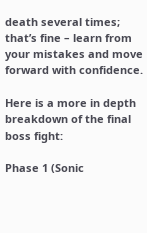death several times; that’s fine – learn from your mistakes and move forward with confidence.

Here is a more in depth breakdown of the final boss fight:

Phase 1 (Sonic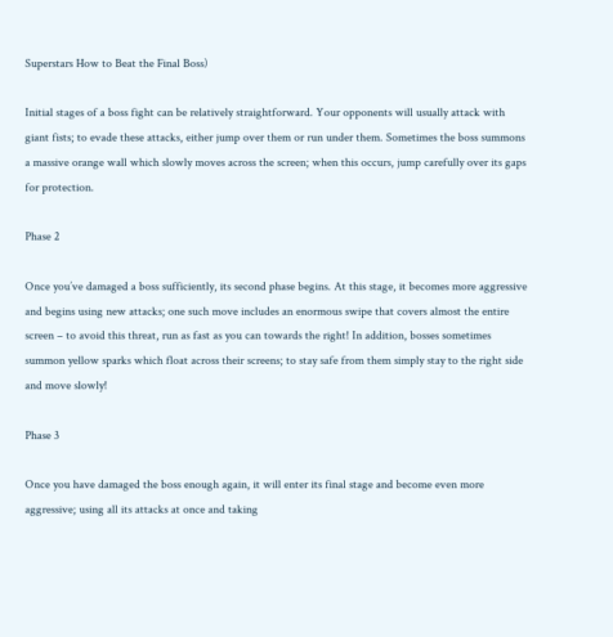Superstars How to Beat the Final Boss)

Initial stages of a boss fight can be relatively straightforward. Your opponents will usually attack with giant fists; to evade these attacks, either jump over them or run under them. Sometimes the boss summons a massive orange wall which slowly moves across the screen; when this occurs, jump carefully over its gaps for protection.

Phase 2

Once you’ve damaged a boss sufficiently, its second phase begins. At this stage, it becomes more aggressive and begins using new attacks; one such move includes an enormous swipe that covers almost the entire screen – to avoid this threat, run as fast as you can towards the right! In addition, bosses sometimes summon yellow sparks which float across their screens; to stay safe from them simply stay to the right side and move slowly!

Phase 3

Once you have damaged the boss enough again, it will enter its final stage and become even more aggressive; using all its attacks at once and taking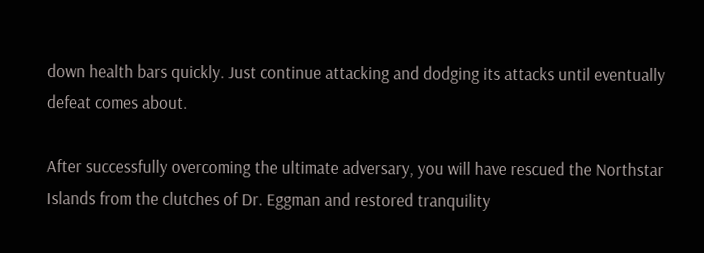down health bars quickly. Just continue attacking and dodging its attacks until eventually defeat comes about.

After successfully overcoming the ultimate adversary, you will have rescued the Northstar Islands from the clutches of Dr. Eggman and restored tranquility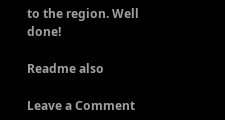to the region. Well done!

Readme also

Leave a Comment